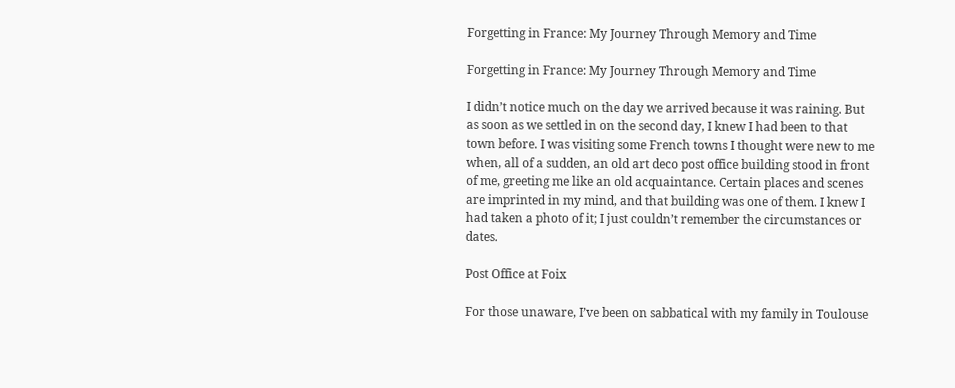Forgetting in France: My Journey Through Memory and Time

Forgetting in France: My Journey Through Memory and Time

I didn’t notice much on the day we arrived because it was raining. But as soon as we settled in on the second day, I knew I had been to that town before. I was visiting some French towns I thought were new to me when, all of a sudden, an old art deco post office building stood in front of me, greeting me like an old acquaintance. Certain places and scenes are imprinted in my mind, and that building was one of them. I knew I had taken a photo of it; I just couldn’t remember the circumstances or dates.

Post Office at Foix

For those unaware, I’ve been on sabbatical with my family in Toulouse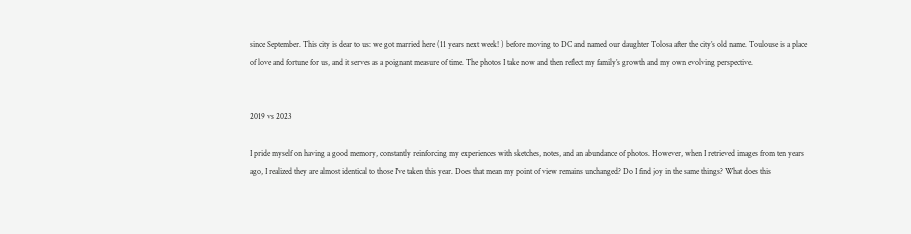since September. This city is dear to us: we got married here (11 years next week! ) before moving to DC and named our daughter Tolosa after the city’s old name. Toulouse is a place of love and fortune for us, and it serves as a poignant measure of time. The photos I take now and then reflect my family’s growth and my own evolving perspective.


2019 vs 2023

I pride myself on having a good memory, constantly reinforcing my experiences with sketches, notes, and an abundance of photos. However, when I retrieved images from ten years ago, I realized they are almost identical to those I've taken this year. Does that mean my point of view remains unchanged? Do I find joy in the same things? What does this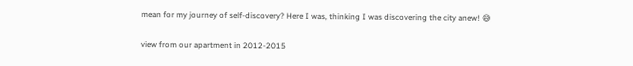mean for my journey of self-discovery? Here I was, thinking I was discovering the city anew! 😅

view from our apartment in 2012-2015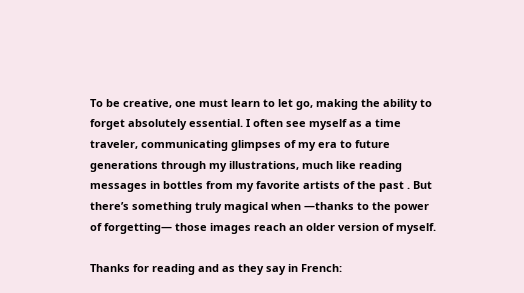To be creative, one must learn to let go, making the ability to forget absolutely essential. I often see myself as a time traveler, communicating glimpses of my era to future generations through my illustrations, much like reading messages in bottles from my favorite artists of the past . But there’s something truly magical when —thanks to the power of forgetting— those images reach an older version of myself.

Thanks for reading and as they say in French: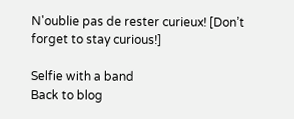N'oublie pas de rester curieux! [Don’t forget to stay curious!]

Selfie with a band
Back to blog